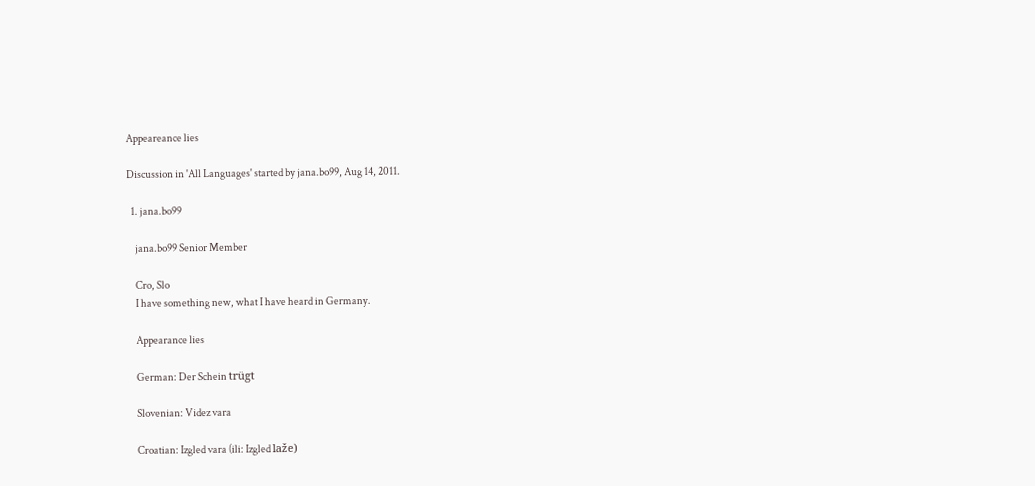Appeareance lies

Discussion in 'All Languages' started by jana.bo99, Aug 14, 2011.

  1. jana.bo99

    jana.bo99 Senior Member

    Cro, Slo
    I have something new, what I have heard in Germany.

    Appearance lies

    German: Der Schein trügt

    Slovenian: Videz vara

    Croatian: Izgled vara (ili: Izgled laže)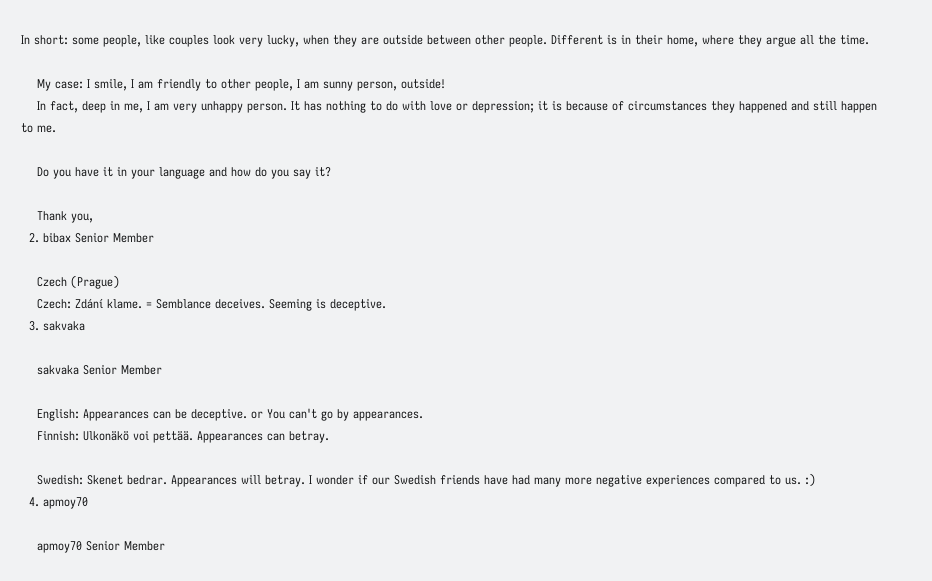In short: some people, like couples look very lucky, when they are outside between other people. Different is in their home, where they argue all the time.

    My case: I smile, I am friendly to other people, I am sunny person, outside!
    In fact, deep in me, I am very unhappy person. It has nothing to do with love or depression; it is because of circumstances they happened and still happen to me.

    Do you have it in your language and how do you say it?

    Thank you,
  2. bibax Senior Member

    Czech (Prague)
    Czech: Zdání klame. = Semblance deceives. Seeming is deceptive.
  3. sakvaka

    sakvaka Senior Member

    English: Appearances can be deceptive. or You can't go by appearances.
    Finnish: Ulkonäkö voi pettää. Appearances can betray.

    Swedish: Skenet bedrar. Appearances will betray. I wonder if our Swedish friends have had many more negative experiences compared to us. :)
  4. apmoy70

    apmoy70 Senior Member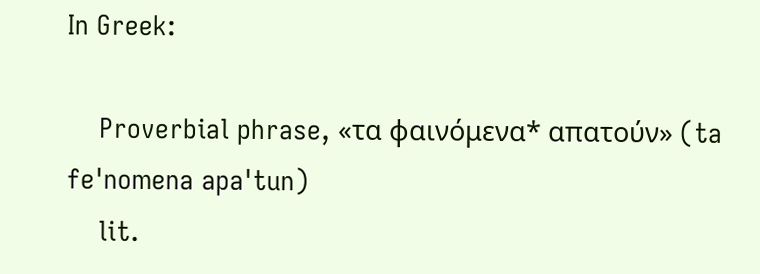In Greek:

    Proverbial phrase, «τα φαινόμενα* απατούν» (ta fe'nomena apa'tun)
    lit.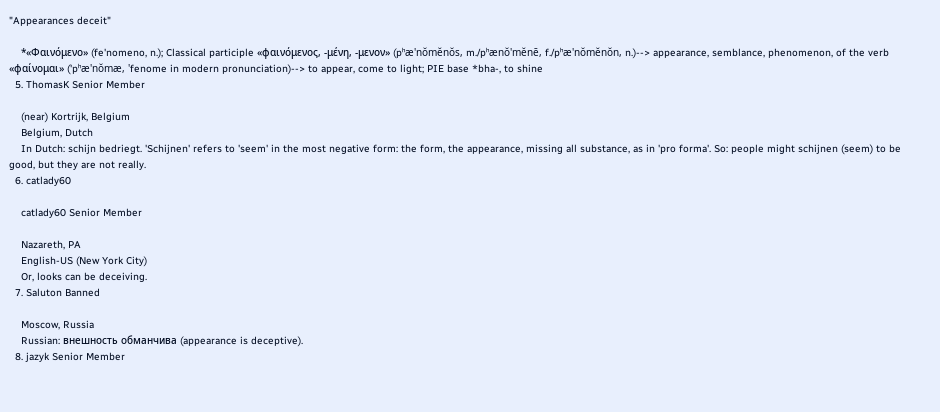"Appearances deceit"

    *«Φαινόμενο» (fe'nomeno, n.); Classical participle «φαινόμενος, -μένη, -μενον» (pʰæ'nŏmĕnŏs, m./pʰænŏ'mĕnē, f./pʰæ'nŏmĕnŏn, n.)--> appearance, semblance, phenomenon, of the verb «φαίνομαι» ('pʰæ'nŏmæ, 'fenome in modern pronunciation)--> to appear, come to light; PIE base *bha-, to shine
  5. ThomasK Senior Member

    (near) Kortrijk, Belgium
    Belgium, Dutch
    In Dutch: schijn bedriegt. 'Schijnen' refers to 'seem' in the most negative form: the form, the appearance, missing all substance, as in 'pro forma'. So: people might schijnen (seem) to be good, but they are not really.
  6. catlady60

    catlady60 Senior Member

    Nazareth, PA
    English-US (New York City)
    Or, looks can be deceiving.
  7. Saluton Banned

    Moscow, Russia
    Russian: внешность обманчива (appearance is deceptive).
  8. jazyk Senior Member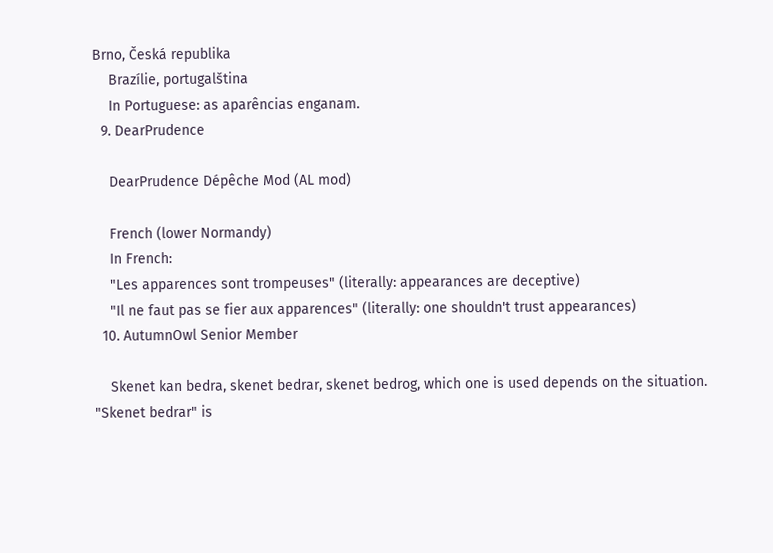Brno, Česká republika
    Brazílie, portugalština
    In Portuguese: as aparências enganam.
  9. DearPrudence

    DearPrudence Dépêche Mod (AL mod)

    French (lower Normandy)
    In French:
    "Les apparences sont trompeuses" (literally: appearances are deceptive)
    "Il ne faut pas se fier aux apparences" (literally: one shouldn't trust appearances)
  10. AutumnOwl Senior Member

    Skenet kan bedra, skenet bedrar, skenet bedrog, which one is used depends on the situation. "Skenet bedrar" is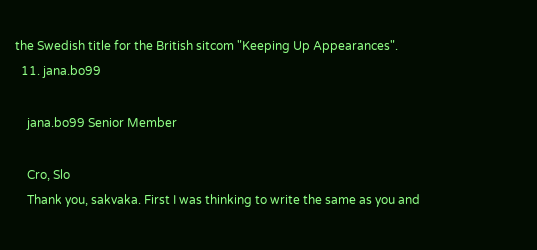the Swedish title for the British sitcom "Keeping Up Appearances".
  11. jana.bo99

    jana.bo99 Senior Member

    Cro, Slo
    Thank you, sakvaka. First I was thinking to write the same as you and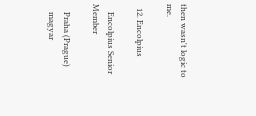then wasn't logic to me.

  12. Encolpius

    Encolpius Senior Member

    Praha (Prague)
    magyar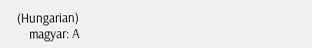(Hungarian)
    magyar: A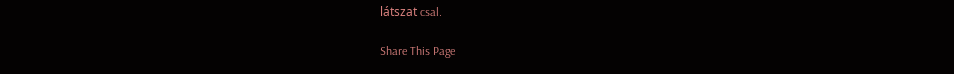látszat csal.

Share This Page